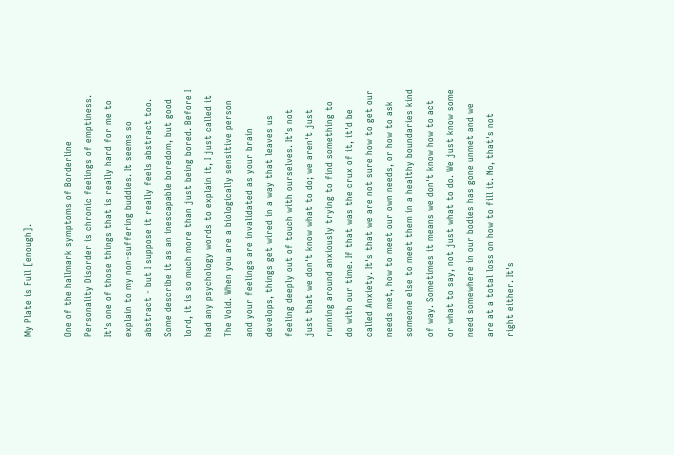My Plate is Full [enough].

One of the hallmark symptoms of Borderline Personality Disorder is chronic feelings of emptiness. It's one of those things that is really hard for me to explain to my non-suffering buddies. It seems so abstract - but I suppose it really feels abstract too. Some describe it as an inescapable boredom, but good lord, it is so much more than just being bored. Before I had any psychology words to explain it, I just called it The Void. When you are a biologically sensitive person and your feelings are invalidated as your brain develops, things get wired in a way that leaves us feeling deeply out of touch with ourselves. It's not just that we don't know what to do; we aren't just running around anxiously trying to find something to do with our time. If that was the crux of it, it'd be called Anxiety. It's that we are not sure how to get our needs met, how to meet our own needs, or how to ask someone else to meet them in a healthy boundaries kind of way. Sometimes it means we don't know how to act or what to say, not just what to do. We just know some need somewhere in our bodies has gone unmet and we are at a total loss on how to fill it. No, that's not right either. It's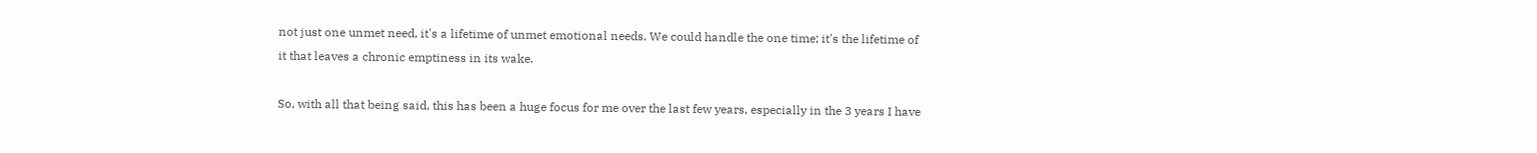not just one unmet need, it's a lifetime of unmet emotional needs. We could handle the one time; it's the lifetime of it that leaves a chronic emptiness in its wake.

So, with all that being said, this has been a huge focus for me over the last few years, especially in the 3 years I have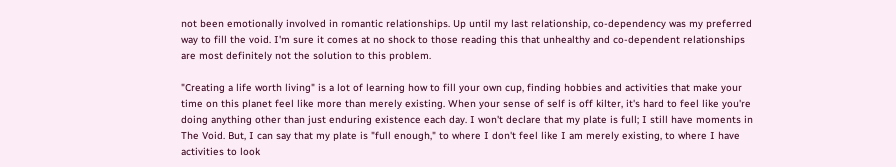not been emotionally involved in romantic relationships. Up until my last relationship, co-dependency was my preferred way to fill the void. I'm sure it comes at no shock to those reading this that unhealthy and co-dependent relationships are most definitely not the solution to this problem.

"Creating a life worth living" is a lot of learning how to fill your own cup, finding hobbies and activities that make your time on this planet feel like more than merely existing. When your sense of self is off kilter, it's hard to feel like you're doing anything other than just enduring existence each day. I won't declare that my plate is full; I still have moments in The Void. But, I can say that my plate is "full enough," to where I don't feel like I am merely existing, to where I have activities to look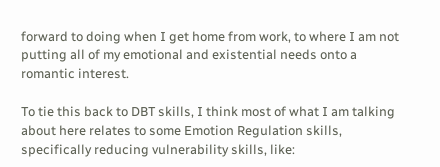forward to doing when I get home from work, to where I am not putting all of my emotional and existential needs onto a romantic interest.

To tie this back to DBT skills, I think most of what I am talking about here relates to some Emotion Regulation skills, specifically reducing vulnerability skills, like: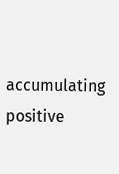accumulating positive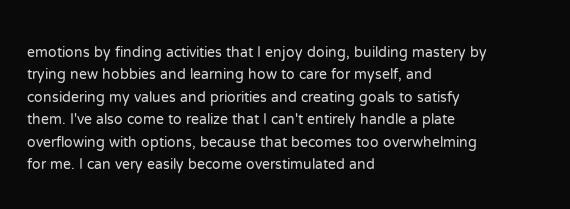emotions by finding activities that I enjoy doing, building mastery by trying new hobbies and learning how to care for myself, and considering my values and priorities and creating goals to satisfy them. I've also come to realize that I can't entirely handle a plate overflowing with options, because that becomes too overwhelming for me. I can very easily become overstimulated and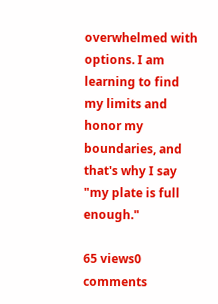overwhelmed with options. I am learning to find my limits and honor my boundaries, and that's why I say "my plate is full enough."

65 views0 comments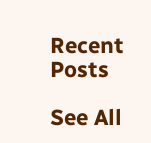Recent Posts

See All